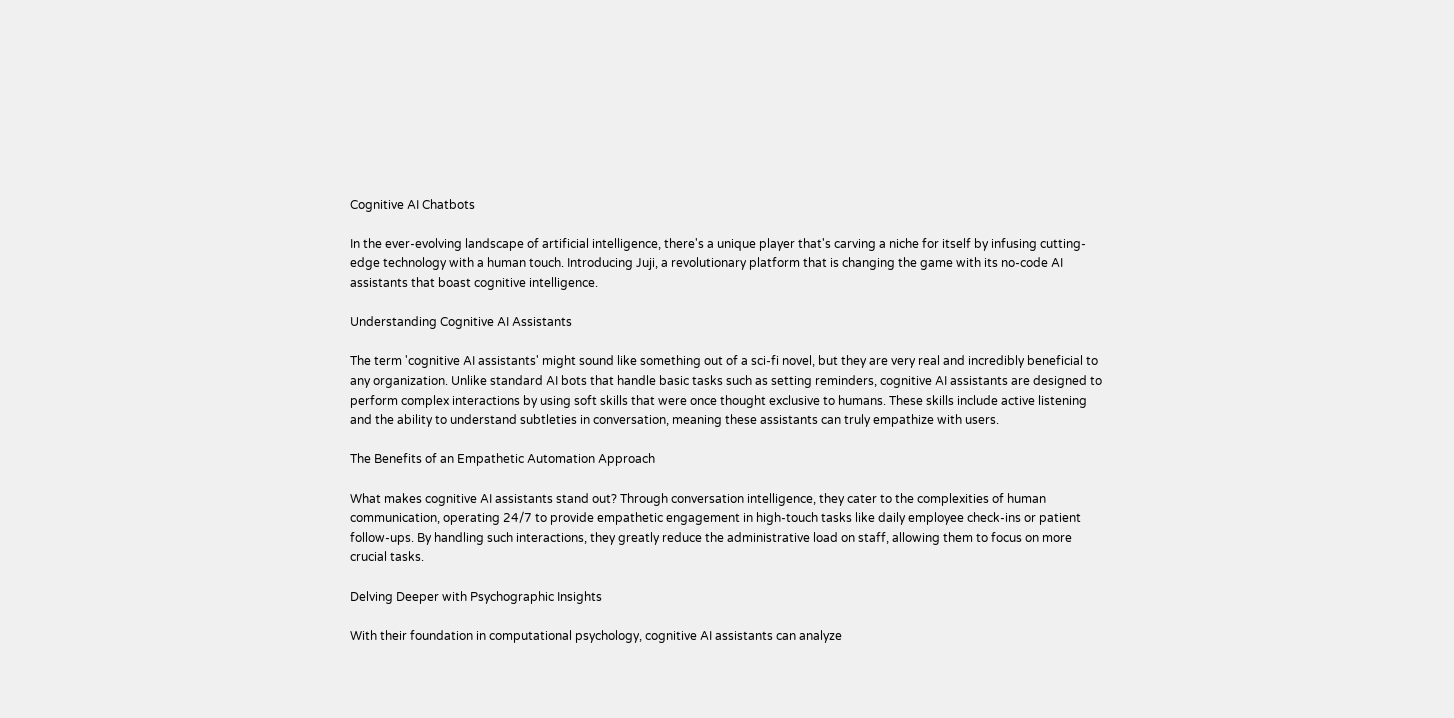Cognitive AI Chatbots

In the ever-evolving landscape of artificial intelligence, there's a unique player that's carving a niche for itself by infusing cutting-edge technology with a human touch. Introducing Juji, a revolutionary platform that is changing the game with its no-code AI assistants that boast cognitive intelligence.

Understanding Cognitive AI Assistants

The term 'cognitive AI assistants' might sound like something out of a sci-fi novel, but they are very real and incredibly beneficial to any organization. Unlike standard AI bots that handle basic tasks such as setting reminders, cognitive AI assistants are designed to perform complex interactions by using soft skills that were once thought exclusive to humans. These skills include active listening and the ability to understand subtleties in conversation, meaning these assistants can truly empathize with users.

The Benefits of an Empathetic Automation Approach

What makes cognitive AI assistants stand out? Through conversation intelligence, they cater to the complexities of human communication, operating 24/7 to provide empathetic engagement in high-touch tasks like daily employee check-ins or patient follow-ups. By handling such interactions, they greatly reduce the administrative load on staff, allowing them to focus on more crucial tasks.

Delving Deeper with Psychographic Insights

With their foundation in computational psychology, cognitive AI assistants can analyze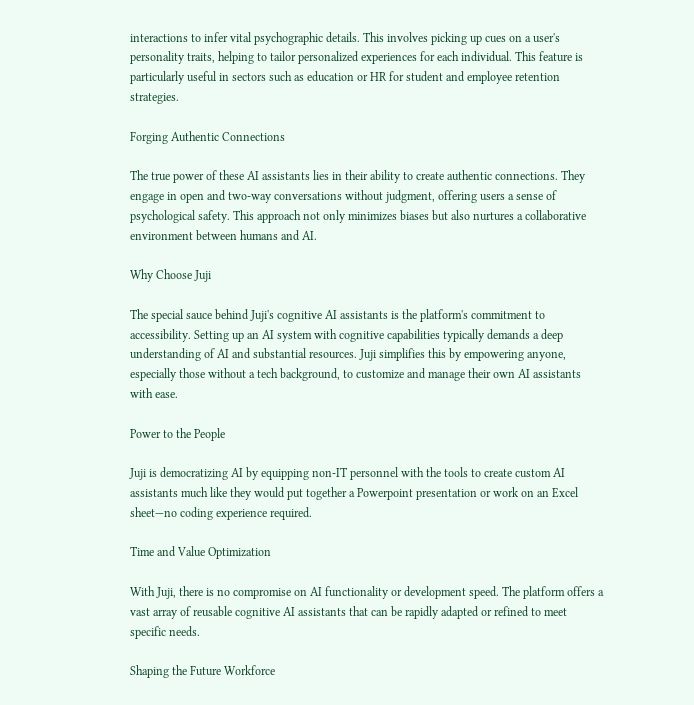interactions to infer vital psychographic details. This involves picking up cues on a user's personality traits, helping to tailor personalized experiences for each individual. This feature is particularly useful in sectors such as education or HR for student and employee retention strategies.

Forging Authentic Connections

The true power of these AI assistants lies in their ability to create authentic connections. They engage in open and two-way conversations without judgment, offering users a sense of psychological safety. This approach not only minimizes biases but also nurtures a collaborative environment between humans and AI.

Why Choose Juji

The special sauce behind Juji's cognitive AI assistants is the platform's commitment to accessibility. Setting up an AI system with cognitive capabilities typically demands a deep understanding of AI and substantial resources. Juji simplifies this by empowering anyone, especially those without a tech background, to customize and manage their own AI assistants with ease.

Power to the People

Juji is democratizing AI by equipping non-IT personnel with the tools to create custom AI assistants much like they would put together a Powerpoint presentation or work on an Excel sheet—no coding experience required.

Time and Value Optimization

With Juji, there is no compromise on AI functionality or development speed. The platform offers a vast array of reusable cognitive AI assistants that can be rapidly adapted or refined to meet specific needs.

Shaping the Future Workforce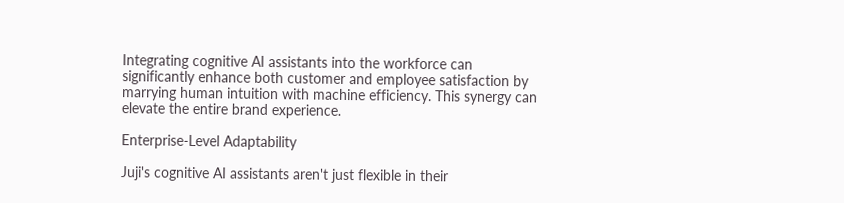Integrating cognitive AI assistants into the workforce can significantly enhance both customer and employee satisfaction by marrying human intuition with machine efficiency. This synergy can elevate the entire brand experience.

Enterprise-Level Adaptability

Juji's cognitive AI assistants aren't just flexible in their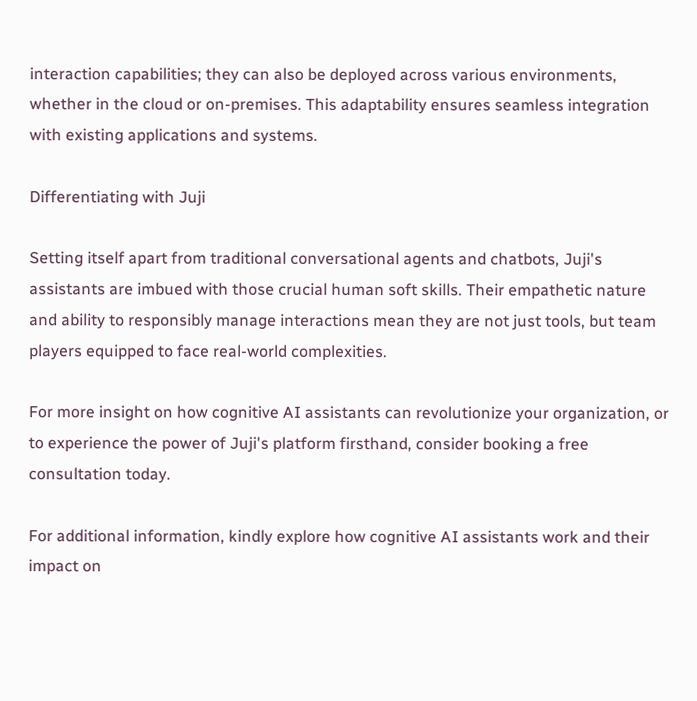interaction capabilities; they can also be deployed across various environments, whether in the cloud or on-premises. This adaptability ensures seamless integration with existing applications and systems.

Differentiating with Juji

Setting itself apart from traditional conversational agents and chatbots, Juji's assistants are imbued with those crucial human soft skills. Their empathetic nature and ability to responsibly manage interactions mean they are not just tools, but team players equipped to face real-world complexities.

For more insight on how cognitive AI assistants can revolutionize your organization, or to experience the power of Juji's platform firsthand, consider booking a free consultation today.

For additional information, kindly explore how cognitive AI assistants work and their impact on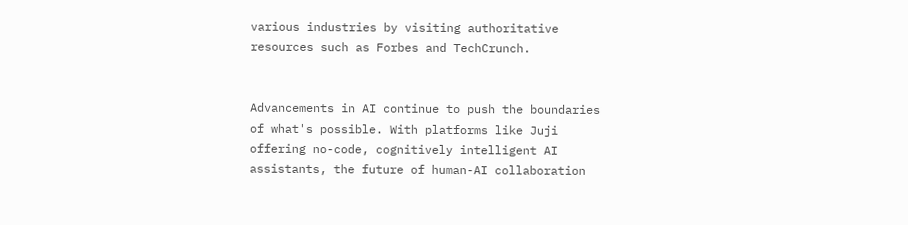various industries by visiting authoritative resources such as Forbes and TechCrunch.


Advancements in AI continue to push the boundaries of what's possible. With platforms like Juji offering no-code, cognitively intelligent AI assistants, the future of human-AI collaboration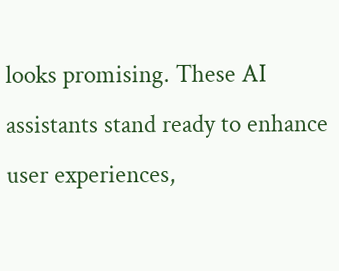looks promising. These AI assistants stand ready to enhance user experiences,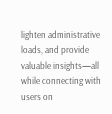lighten administrative loads, and provide valuable insights—all while connecting with users on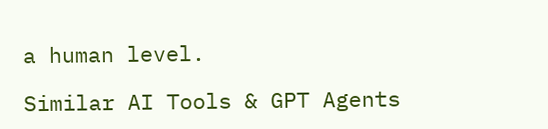a human level.

Similar AI Tools & GPT Agents